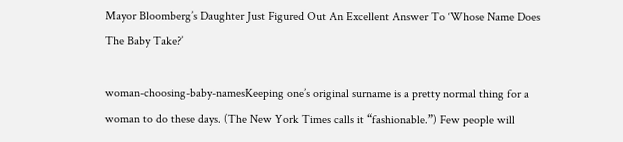Mayor Bloomberg’s Daughter Just Figured Out An Excellent Answer To ‘Whose Name Does The Baby Take?’

woman-choosing-baby-namesKeeping one’s original surname is a pretty normal thing for a woman to do these days. (The New York Times calls it “fashionable.”) Few people will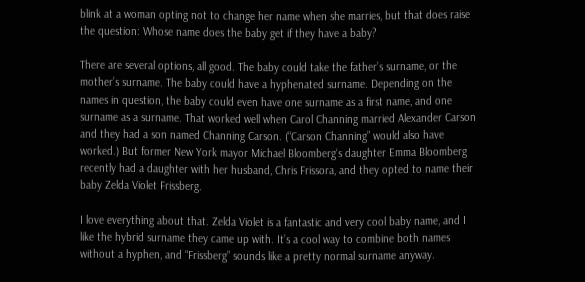blink at a woman opting not to change her name when she marries, but that does raise the question: Whose name does the baby get if they have a baby?

There are several options, all good. The baby could take the father’s surname, or the mother’s surname. The baby could have a hyphenated surname. Depending on the names in question, the baby could even have one surname as a first name, and one surname as a surname. That worked well when Carol Channing married Alexander Carson and they had a son named Channing Carson. (“Carson Channing” would also have worked.) But former New York mayor Michael Bloomberg‘s daughter Emma Bloomberg recently had a daughter with her husband, Chris Frissora, and they opted to name their baby Zelda Violet Frissberg.

I love everything about that. Zelda Violet is a fantastic and very cool baby name, and I like the hybrid surname they came up with. It’s a cool way to combine both names without a hyphen, and “Frissberg” sounds like a pretty normal surname anyway.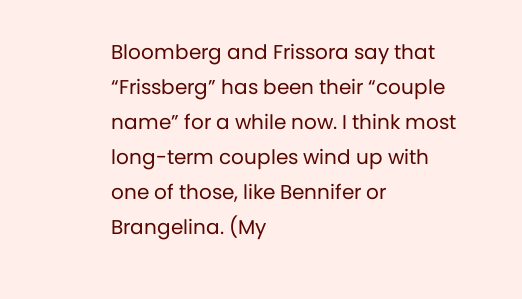Bloomberg and Frissora say that “Frissberg” has been their “couple name” for a while now. I think most long-term couples wind up with one of those, like Bennifer or Brangelina. (My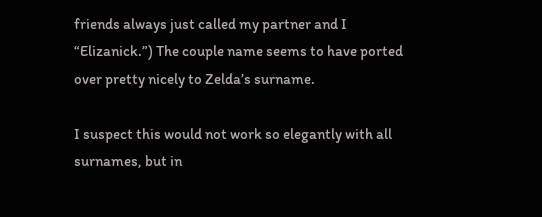friends always just called my partner and I “Elizanick.”) The couple name seems to have ported over pretty nicely to Zelda’s surname.

I suspect this would not work so elegantly with all surnames, but in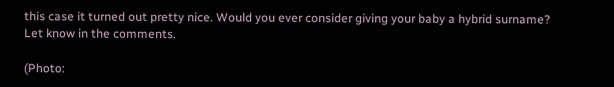this case it turned out pretty nice. Would you ever consider giving your baby a hybrid surname? Let know in the comments.

(Photo: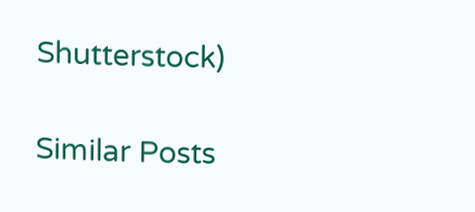Shutterstock)

Similar Posts